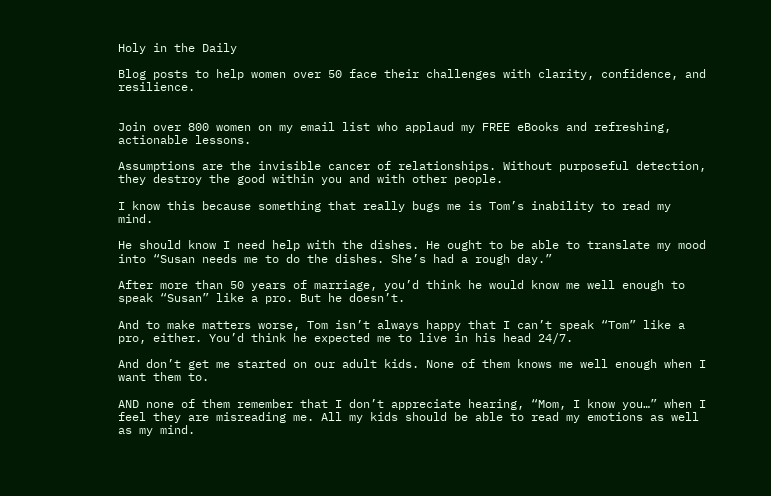Holy in the Daily

Blog posts to help women over 50 face their challenges with clarity, confidence, and resilience.


Join over 800 women on my email list who applaud my FREE eBooks and refreshing, actionable lessons.

Assumptions are the invisible cancer of relationships. Without purposeful detection, they destroy the good within you and with other people.

I know this because something that really bugs me is Tom’s inability to read my mind.

He should know I need help with the dishes. He ought to be able to translate my mood into “Susan needs me to do the dishes. She’s had a rough day.”

After more than 50 years of marriage, you’d think he would know me well enough to speak “Susan” like a pro. But he doesn’t.

And to make matters worse, Tom isn’t always happy that I can’t speak “Tom” like a pro, either. You’d think he expected me to live in his head 24/7.

And don’t get me started on our adult kids. None of them knows me well enough when I want them to.

AND none of them remember that I don’t appreciate hearing, “Mom, I know you…” when I feel they are misreading me. All my kids should be able to read my emotions as well as my mind.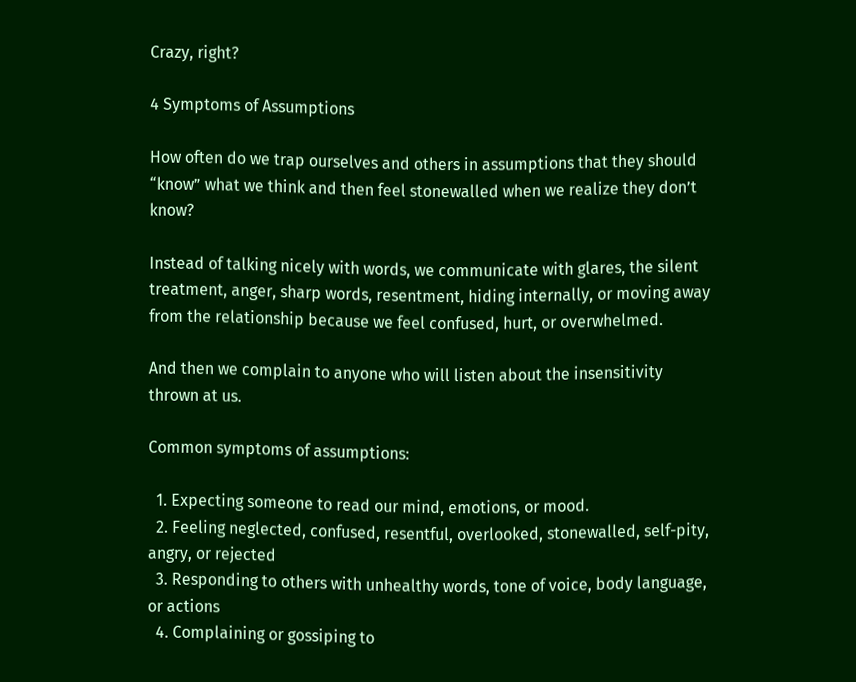Crazy, right?

4 Symptoms of Assumptions

How often do we trap ourselves and others in assumptions that they should “know” what we think and then feel stonewalled when we realize they don’t know?

Instead of talking nicely with words, we communicate with glares, the silent treatment, anger, sharp words, resentment, hiding internally, or moving away from the relationship because we feel confused, hurt, or overwhelmed.

And then we complain to anyone who will listen about the insensitivity thrown at us.

Common symptoms of assumptions:

  1. Expecting someone to read our mind, emotions, or mood.
  2. Feeling neglected, confused, resentful, overlooked, stonewalled, self-pity, angry, or rejected
  3. Responding to others with unhealthy words, tone of voice, body language, or actions
  4. Complaining or gossiping to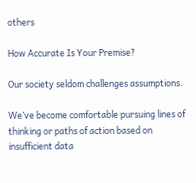others

How Accurate Is Your Premise?

Our society seldom challenges assumptions.

We’ve become comfortable pursuing lines of thinking or paths of action based on insufficient data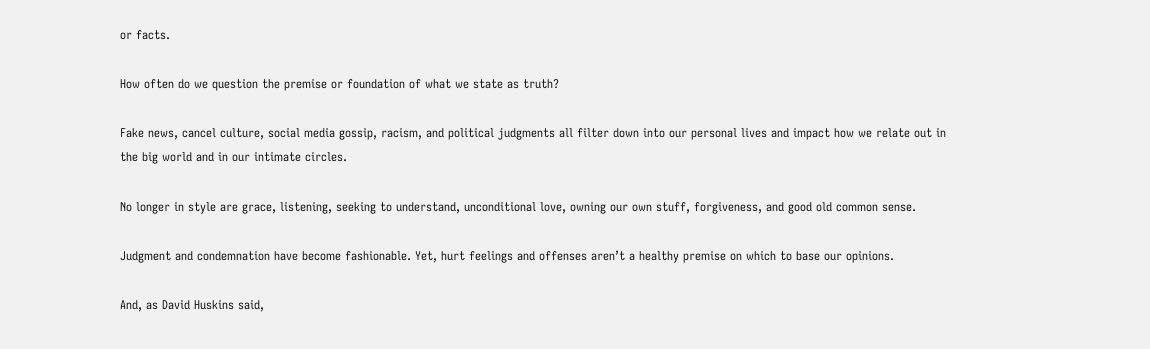or facts.

How often do we question the premise or foundation of what we state as truth?

Fake news, cancel culture, social media gossip, racism, and political judgments all filter down into our personal lives and impact how we relate out in the big world and in our intimate circles.

No longer in style are grace, listening, seeking to understand, unconditional love, owning our own stuff, forgiveness, and good old common sense.

Judgment and condemnation have become fashionable. Yet, hurt feelings and offenses aren’t a healthy premise on which to base our opinions.

And, as David Huskins said,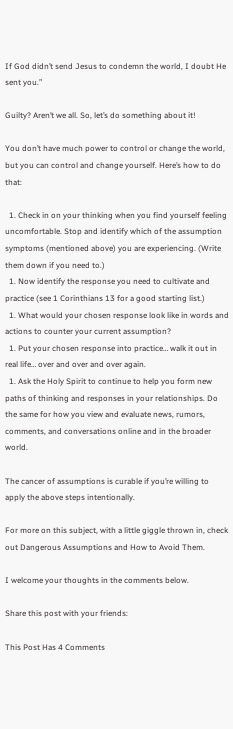If God didn’t send Jesus to condemn the world, I doubt He sent you.”

Guilty? Aren’t we all. So, let’s do something about it!

You don’t have much power to control or change the world, but you can control and change yourself. Here’s how to do that:

  1. Check in on your thinking when you find yourself feeling uncomfortable. Stop and identify which of the assumption symptoms (mentioned above) you are experiencing. (Write them down if you need to.)
  1. Now identify the response you need to cultivate and practice (see 1 Corinthians 13 for a good starting list.)
  1. What would your chosen response look like in words and actions to counter your current assumption?
  1. Put your chosen response into practice… walk it out in real life… over and over and over again.
  1. Ask the Holy Spirit to continue to help you form new paths of thinking and responses in your relationships. Do the same for how you view and evaluate news, rumors, comments, and conversations online and in the broader world.

The cancer of assumptions is curable if you’re willing to apply the above steps intentionally.

For more on this subject, with a little giggle thrown in, check out Dangerous Assumptions and How to Avoid Them.

I welcome your thoughts in the comments below.

Share this post with your friends:

This Post Has 4 Comments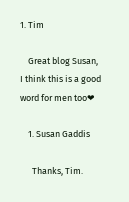1. Tim

    Great blog Susan, I think this is a good word for men too❤

    1. Susan Gaddis

      Thanks, Tim.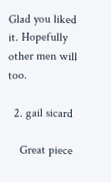Glad you liked it. Hopefully other men will too.

  2. gail sicard

    Great piece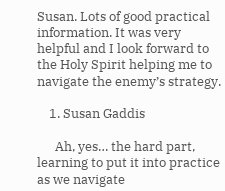Susan. Lots of good practical information. It was very helpful and I look forward to the Holy Spirit helping me to navigate the enemy’s strategy.

    1. Susan Gaddis

      Ah, yes… the hard part, learning to put it into practice as we navigate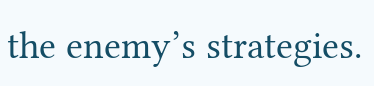the enemy’s strategies.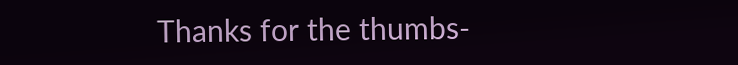Thanks for the thumbs-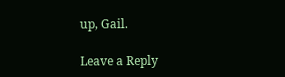up, Gail.

Leave a Reply